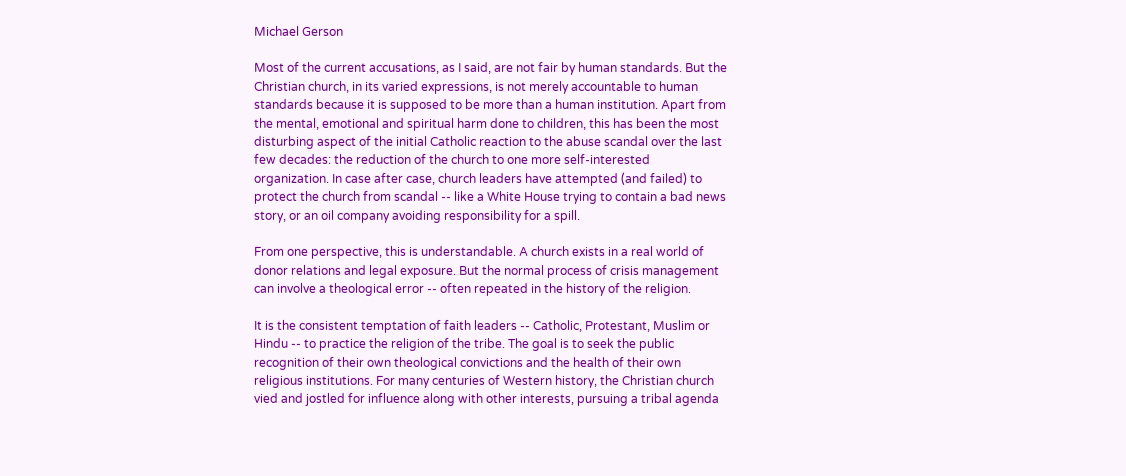Michael Gerson

Most of the current accusations, as I said, are not fair by human standards. But the Christian church, in its varied expressions, is not merely accountable to human standards because it is supposed to be more than a human institution. Apart from the mental, emotional and spiritual harm done to children, this has been the most disturbing aspect of the initial Catholic reaction to the abuse scandal over the last few decades: the reduction of the church to one more self-interested organization. In case after case, church leaders have attempted (and failed) to protect the church from scandal -- like a White House trying to contain a bad news story, or an oil company avoiding responsibility for a spill.

From one perspective, this is understandable. A church exists in a real world of donor relations and legal exposure. But the normal process of crisis management can involve a theological error -- often repeated in the history of the religion.

It is the consistent temptation of faith leaders -- Catholic, Protestant, Muslim or Hindu -- to practice the religion of the tribe. The goal is to seek the public recognition of their own theological convictions and the health of their own religious institutions. For many centuries of Western history, the Christian church vied and jostled for influence along with other interests, pursuing a tribal agenda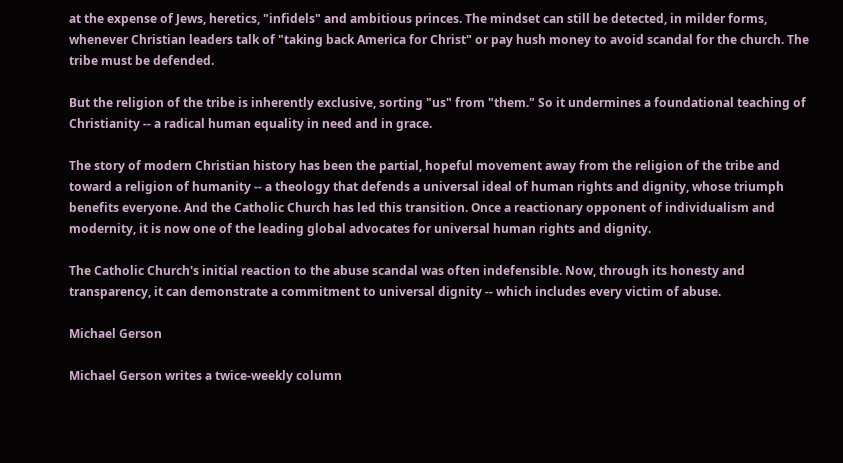at the expense of Jews, heretics, "infidels" and ambitious princes. The mindset can still be detected, in milder forms, whenever Christian leaders talk of "taking back America for Christ" or pay hush money to avoid scandal for the church. The tribe must be defended.

But the religion of the tribe is inherently exclusive, sorting "us" from "them." So it undermines a foundational teaching of Christianity -- a radical human equality in need and in grace.

The story of modern Christian history has been the partial, hopeful movement away from the religion of the tribe and toward a religion of humanity -- a theology that defends a universal ideal of human rights and dignity, whose triumph benefits everyone. And the Catholic Church has led this transition. Once a reactionary opponent of individualism and modernity, it is now one of the leading global advocates for universal human rights and dignity.

The Catholic Church's initial reaction to the abuse scandal was often indefensible. Now, through its honesty and transparency, it can demonstrate a commitment to universal dignity -- which includes every victim of abuse.

Michael Gerson

Michael Gerson writes a twice-weekly column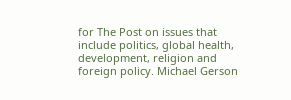for The Post on issues that include politics, global health, development, religion and foreign policy. Michael Gerson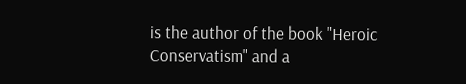is the author of the book "Heroic Conservatism" and a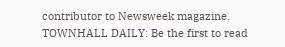contributor to Newsweek magazine.
TOWNHALL DAILY: Be the first to read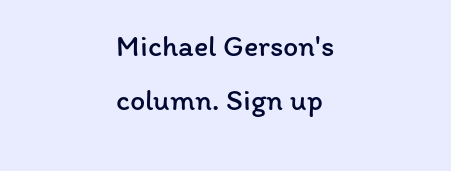Michael Gerson's column. Sign up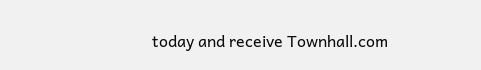today and receive Townhall.com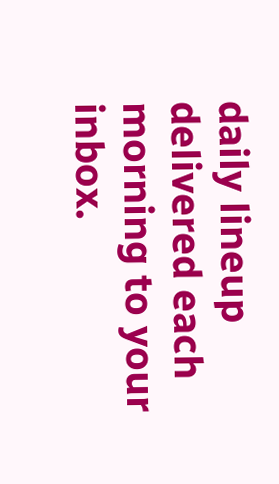daily lineup delivered each morning to your inbox.